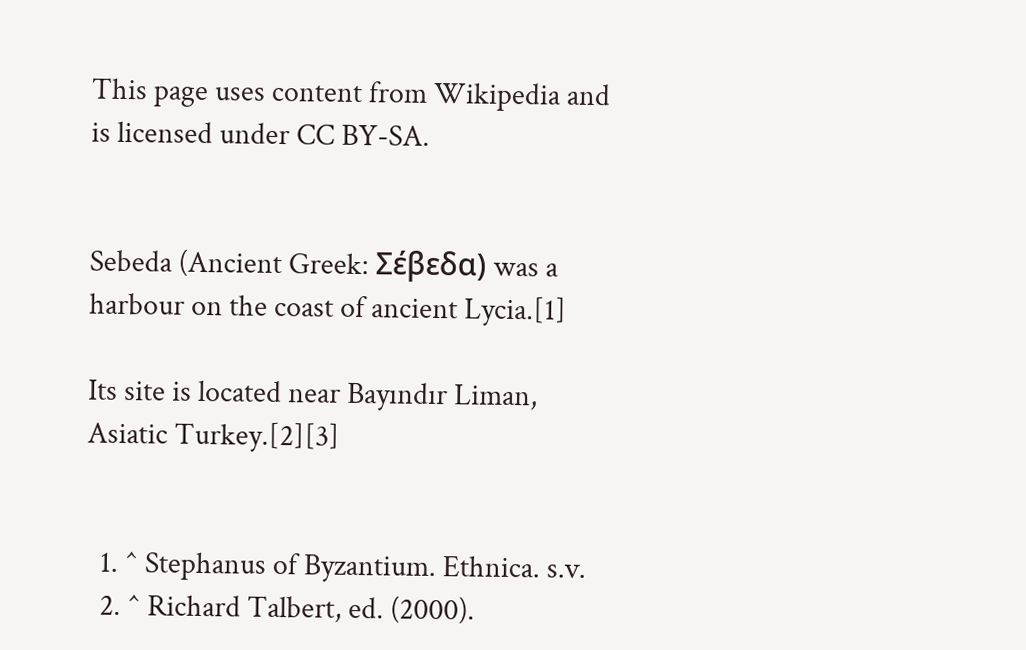This page uses content from Wikipedia and is licensed under CC BY-SA.


Sebeda (Ancient Greek: Σέβεδα) was a harbour on the coast of ancient Lycia.[1]

Its site is located near Bayındır Liman, Asiatic Turkey.[2][3]


  1. ^ Stephanus of Byzantium. Ethnica. s.v.
  2. ^ Richard Talbert, ed. (2000).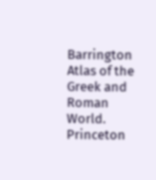Barrington Atlas of the Greek and Roman World. Princeton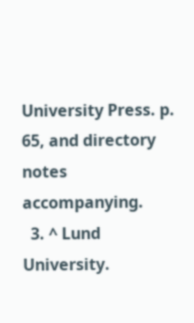University Press. p. 65, and directory notes accompanying.
  3. ^ Lund University.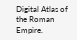Digital Atlas of the Roman Empire.